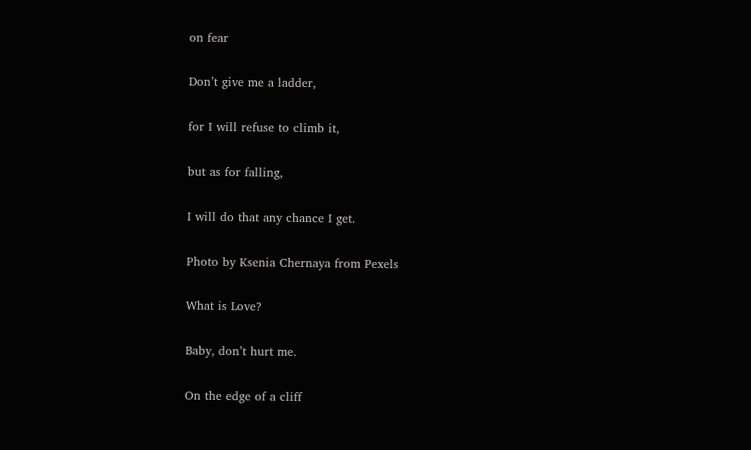on fear

Don’t give me a ladder,

for I will refuse to climb it,

but as for falling,

I will do that any chance I get.

Photo by Ksenia Chernaya from Pexels

What is Love?

Baby, don’t hurt me.

On the edge of a cliff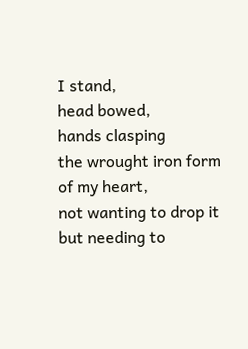I stand,
head bowed,
hands clasping
the wrought iron form
of my heart,
not wanting to drop it
but needing to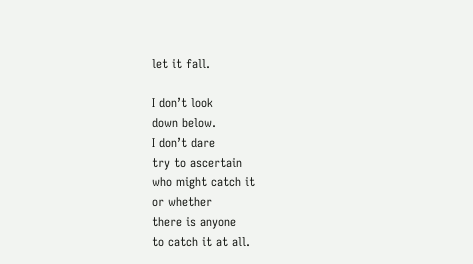let it fall.

I don’t look
down below.
I don’t dare
try to ascertain
who might catch it
or whether
there is anyone
to catch it at all.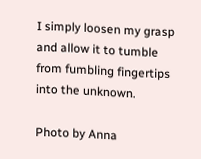I simply loosen my grasp
and allow it to tumble
from fumbling fingertips
into the unknown.

Photo by Anna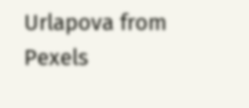Urlapova from Pexels